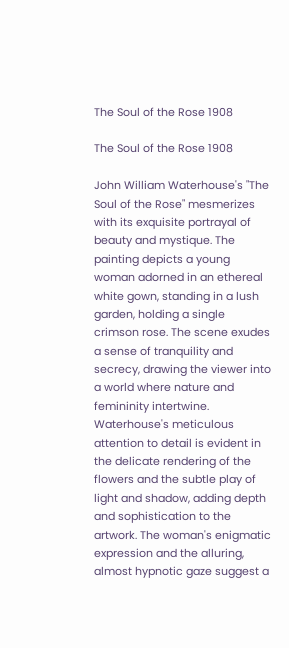The Soul of the Rose 1908

The Soul of the Rose 1908

John William Waterhouse's "The Soul of the Rose" mesmerizes with its exquisite portrayal of beauty and mystique. The painting depicts a young woman adorned in an ethereal white gown, standing in a lush garden, holding a single crimson rose. The scene exudes a sense of tranquility and secrecy, drawing the viewer into a world where nature and femininity intertwine. Waterhouse's meticulous attention to detail is evident in the delicate rendering of the flowers and the subtle play of light and shadow, adding depth and sophistication to the artwork. The woman's enigmatic expression and the alluring, almost hypnotic gaze suggest a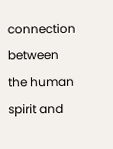connection between the human spirit and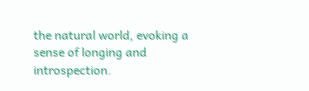the natural world, evoking a sense of longing and introspection.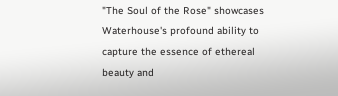"The Soul of the Rose" showcases Waterhouse's profound ability to capture the essence of ethereal beauty and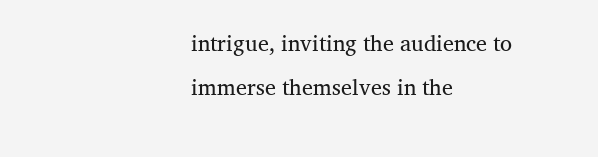intrigue, inviting the audience to immerse themselves in the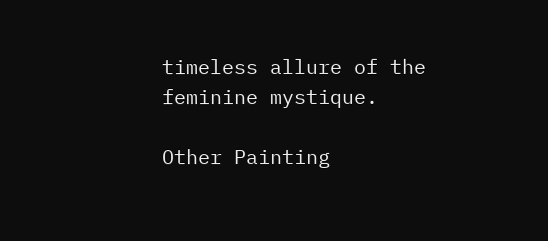timeless allure of the feminine mystique.

Other Painting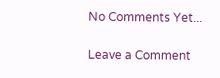No Comments Yet...

Leave a Comment